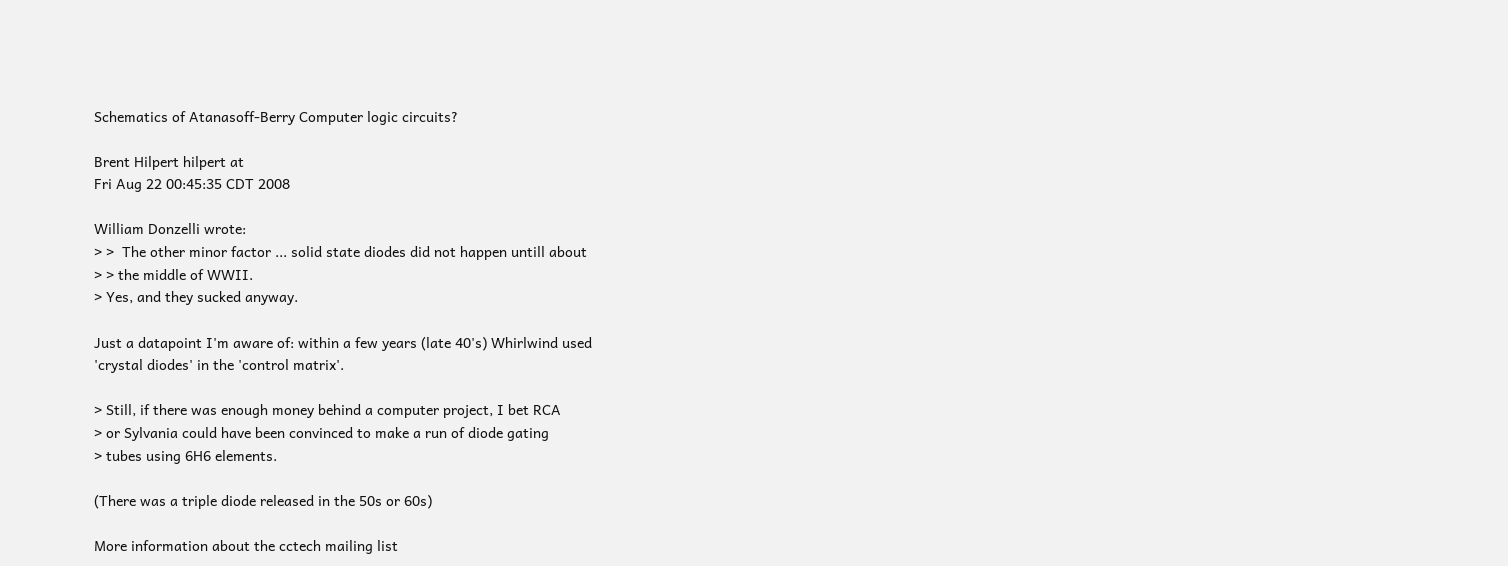Schematics of Atanasoff-Berry Computer logic circuits?

Brent Hilpert hilpert at
Fri Aug 22 00:45:35 CDT 2008

William Donzelli wrote:
> >  The other minor factor ... solid state diodes did not happen untill about
> > the middle of WWII.
> Yes, and they sucked anyway.

Just a datapoint I'm aware of: within a few years (late 40's) Whirlwind used
'crystal diodes' in the 'control matrix'.

> Still, if there was enough money behind a computer project, I bet RCA
> or Sylvania could have been convinced to make a run of diode gating
> tubes using 6H6 elements.

(There was a triple diode released in the 50s or 60s)

More information about the cctech mailing list